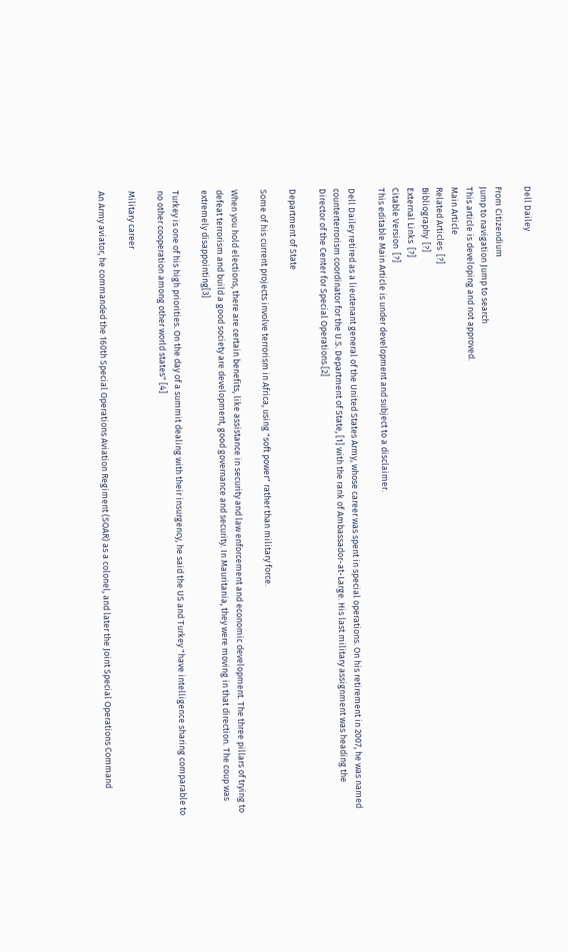Dell Dailey

From Citizendium
Jump to navigation Jump to search
This article is developing and not approved.
Main Article
Related Articles  [?]
Bibliography  [?]
External Links  [?]
Citable Version  [?]
This editable Main Article is under development and subject to a disclaimer.

Dell Dailey retired as a lieutenant general of the United States Army, whose career was spent in special operations. On his retirement in 2007, he was named counterterrorism coordinator for the U.S. Department of State, [1] with the rank of Ambassador-at-Large. His last military assignment was heading the Director of the Center for Special Operations.[2]

Department of State

Some of his current projects involve terrorism in Africa, using "soft power" rather than military force.

When you hold elections, there are certain benefits, like assistance in security and law enforcement and economic development. The three pillars of trying to defeat terrorism and build a good society are development, good governance and security. In Mauritania, they were moving in that direction. The coup was extremely disappointing[3]

Turkey is one of his high priorities. On the day of a summit dealing with their insurgency, he said the US and Turkey "have intelligence sharing comparable to no other cooperation among other world states" [4]

Military career

An Army aviator, he commanded the 160th Special Operations Aviation Regiment (SOAR) as a colonel, and later the Joint Special Operations Command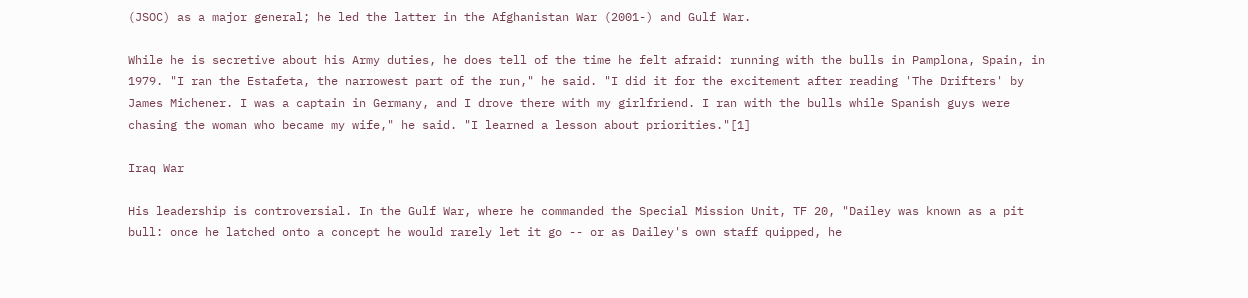(JSOC) as a major general; he led the latter in the Afghanistan War (2001-) and Gulf War.

While he is secretive about his Army duties, he does tell of the time he felt afraid: running with the bulls in Pamplona, Spain, in 1979. "I ran the Estafeta, the narrowest part of the run," he said. "I did it for the excitement after reading 'The Drifters' by James Michener. I was a captain in Germany, and I drove there with my girlfriend. I ran with the bulls while Spanish guys were chasing the woman who became my wife," he said. "I learned a lesson about priorities."[1]

Iraq War

His leadership is controversial. In the Gulf War, where he commanded the Special Mission Unit, TF 20, "Dailey was known as a pit bull: once he latched onto a concept he would rarely let it go -- or as Dailey's own staff quipped, he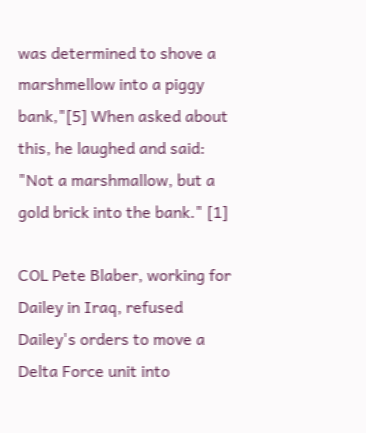was determined to shove a marshmellow into a piggy bank,"[5] When asked about this, he laughed and said: "Not a marshmallow, but a gold brick into the bank." [1]

COL Pete Blaber, working for Dailey in Iraq, refused Dailey's orders to move a Delta Force unit into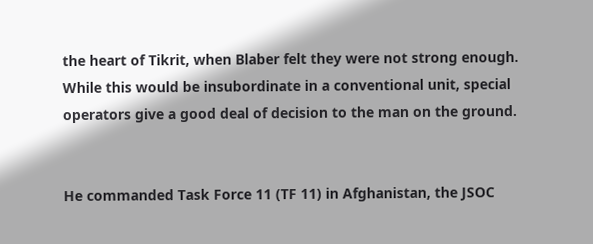the heart of Tikrit, when Blaber felt they were not strong enough. While this would be insubordinate in a conventional unit, special operators give a good deal of decision to the man on the ground.


He commanded Task Force 11 (TF 11) in Afghanistan, the JSOC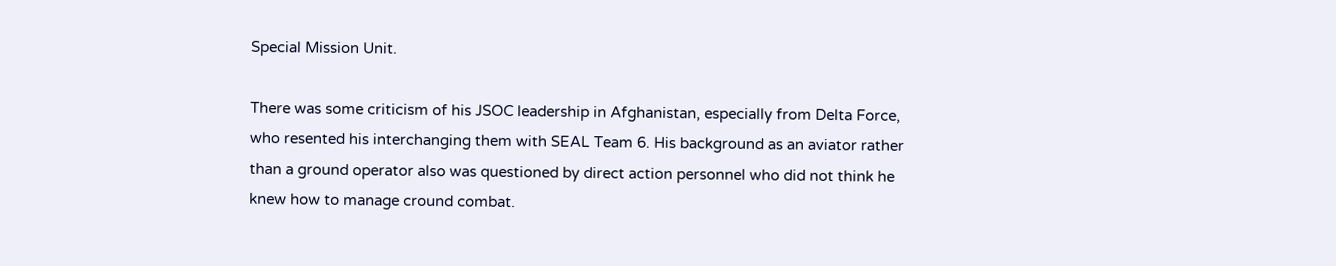Special Mission Unit.

There was some criticism of his JSOC leadership in Afghanistan, especially from Delta Force, who resented his interchanging them with SEAL Team 6. His background as an aviator rather than a ground operator also was questioned by direct action personnel who did not think he knew how to manage cround combat.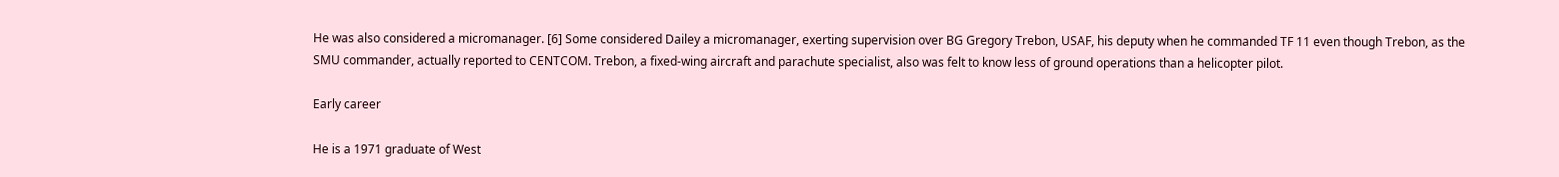He was also considered a micromanager. [6] Some considered Dailey a micromanager, exerting supervision over BG Gregory Trebon, USAF, his deputy when he commanded TF 11 even though Trebon, as the SMU commander, actually reported to CENTCOM. Trebon, a fixed-wing aircraft and parachute specialist, also was felt to know less of ground operations than a helicopter pilot.

Early career

He is a 1971 graduate of West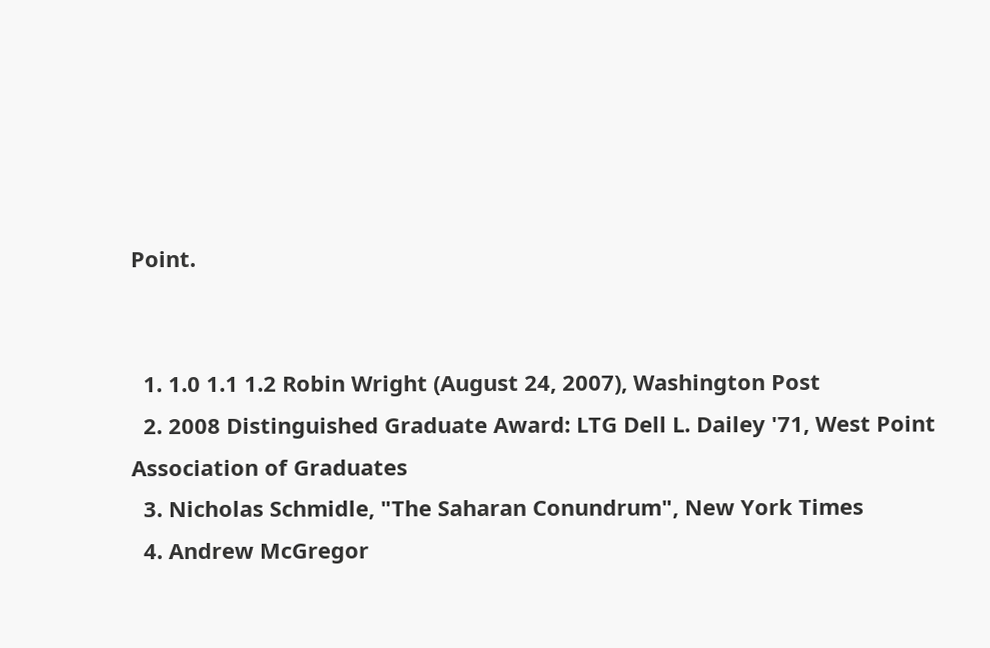Point.


  1. 1.0 1.1 1.2 Robin Wright (August 24, 2007), Washington Post
  2. 2008 Distinguished Graduate Award: LTG Dell L. Dailey '71, West Point Association of Graduates
  3. Nicholas Schmidle, "The Saharan Conundrum", New York Times
  4. Andrew McGregor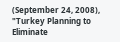(September 24, 2008), "Turkey Planning to Eliminate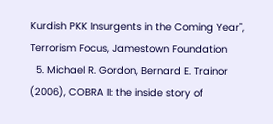Kurdish PKK Insurgents in the Coming Year", Terrorism Focus, Jamestown Foundation
  5. Michael R. Gordon, Bernard E. Trainor (2006), COBRA II: the inside story of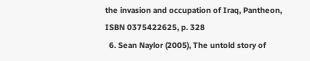the invasion and occupation of Iraq, Pantheon, ISBN 0375422625, p. 328
  6. Sean Naylor (2005), The untold story of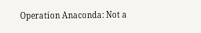Operation Anaconda: Not a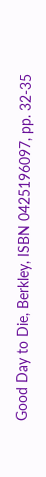Good Day to Die, Berkley, ISBN 0425196097, pp. 32-35